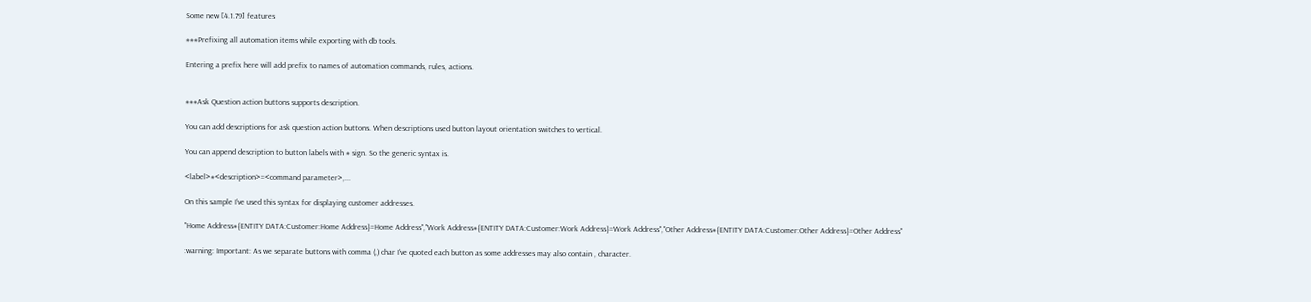Some new [4.1.79] features

###Prefixing all automation items while exporting with db tools.

Entering a prefix here will add prefix to names of automation commands, rules, actions.


###Ask Question action buttons supports description.

You can add descriptions for ask question action buttons. When descriptions used button layout orientation switches to vertical.

You can append description to button labels with # sign. So the generic syntax is.

<label>#<description>=<command parameter>,...

On this sample I’ve used this syntax for displaying customer addresses.

"Home Address#{ENTITY DATA:Customer:Home Address}=Home Address","Work Address#{ENTITY DATA:Customer:Work Address}=Work Address","Other Address#{ENTITY DATA:Customer:Other Address}=Other Address"

:warning: Important: As we separate buttons with comma (,) char I’ve quoted each button as some addresses may also contain , character.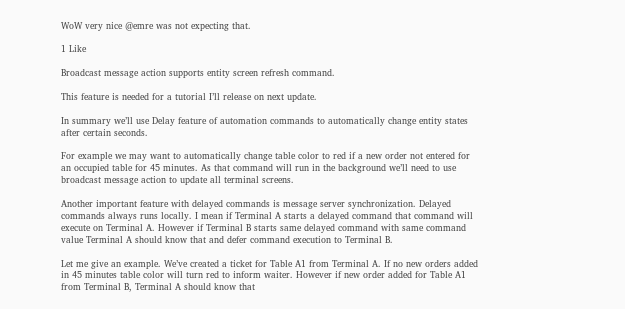WoW very nice @emre was not expecting that.

1 Like

Broadcast message action supports entity screen refresh command.

This feature is needed for a tutorial I’ll release on next update.

In summary we’ll use Delay feature of automation commands to automatically change entity states after certain seconds.

For example we may want to automatically change table color to red if a new order not entered for an occupied table for 45 minutes. As that command will run in the background we’ll need to use broadcast message action to update all terminal screens.

Another important feature with delayed commands is message server synchronization. Delayed commands always runs locally. I mean if Terminal A starts a delayed command that command will execute on Terminal A. However if Terminal B starts same delayed command with same command value Terminal A should know that and defer command execution to Terminal B.

Let me give an example. We’ve created a ticket for Table A1 from Terminal A. If no new orders added in 45 minutes table color will turn red to inform waiter. However if new order added for Table A1 from Terminal B, Terminal A should know that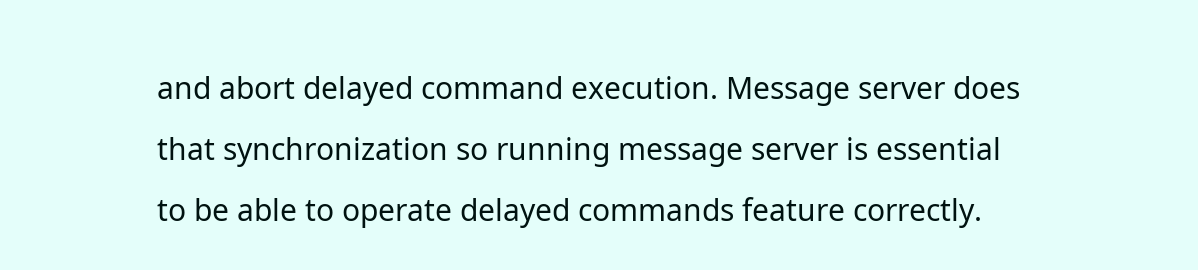and abort delayed command execution. Message server does that synchronization so running message server is essential to be able to operate delayed commands feature correctly.